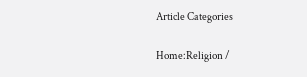Article Categories

Home:Religion /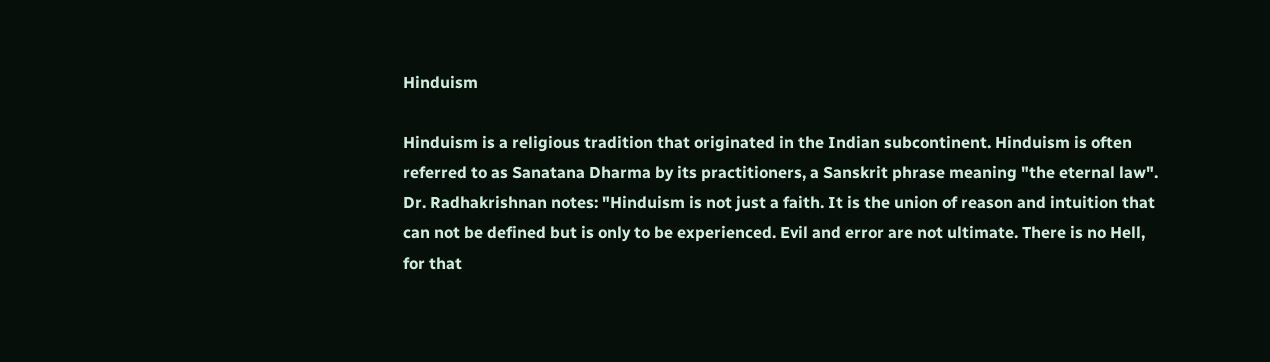Hinduism

Hinduism is a religious tradition that originated in the Indian subcontinent. Hinduism is often referred to as Sanatana Dharma by its practitioners, a Sanskrit phrase meaning "the eternal law". Dr. Radhakrishnan notes: "Hinduism is not just a faith. It is the union of reason and intuition that can not be defined but is only to be experienced. Evil and error are not ultimate. There is no Hell, for that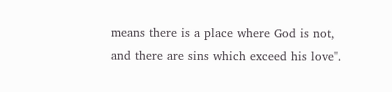means there is a place where God is not, and there are sins which exceed his love".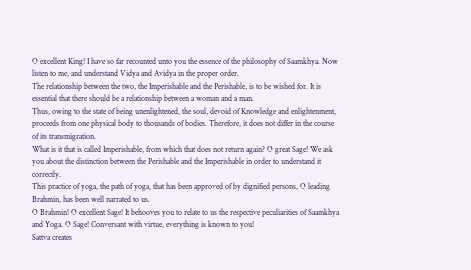O excellent King! I have so far recounted unto you the essence of the philosophy of Saamkhya. Now listen to me, and understand Vidya and Avidya in the proper order.
The relationship between the two, the Imperishable and the Perishable, is to be wished for. It is essential that there should be a relationship between a woman and a man.
Thus, owing to the state of being unenlightened, the soul, devoid of Knowledge and enlightenment, proceeds from one physical body to thousands of bodies. Therefore, it does not differ in the course of its transmigration.
What is it that is called Imperishable, from which that does not return again? O great Sage! We ask you about the distinction between the Perishable and the Imperishable in order to understand it correctly.
This practice of yoga, the path of yoga, that has been approved of by dignified persons, O leading Brahmin, has been well narrated to us.
O Brahmin! O excellent Sage! It behooves you to relate to us the respective peculiarities of Saamkhya and Yoga. O Sage! Conversant with virtue, everything is known to you!
Sattva creates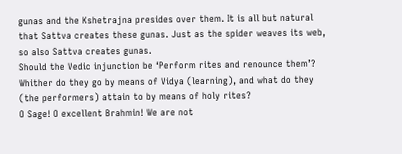gunas and the Kshetrajna presides over them. It is all but natural that Sattva creates these gunas. Just as the spider weaves its web, so also Sattva creates gunas.
Should the Vedic injunction be ‘Perform rites and renounce them’? Whither do they go by means of Vidya (learning), and what do they (the performers) attain to by means of holy rites?
O Sage! O excellent Brahmin! We are not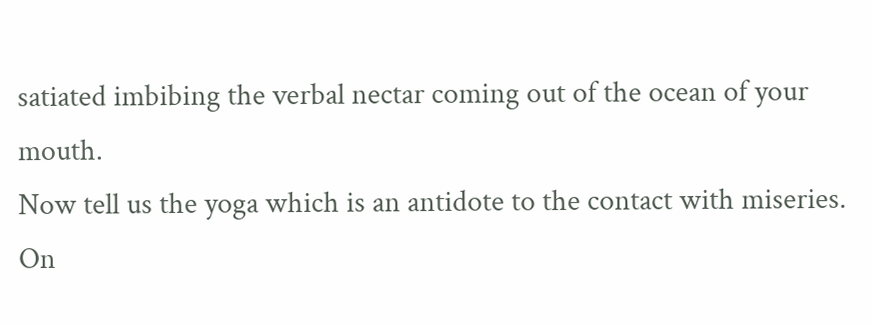satiated imbibing the verbal nectar coming out of the ocean of your mouth.
Now tell us the yoga which is an antidote to the contact with miseries. On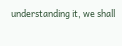understanding it, we shall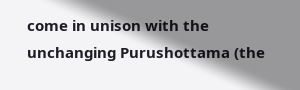come in unison with the unchanging Purushottama (the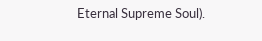Eternal Supreme Soul).